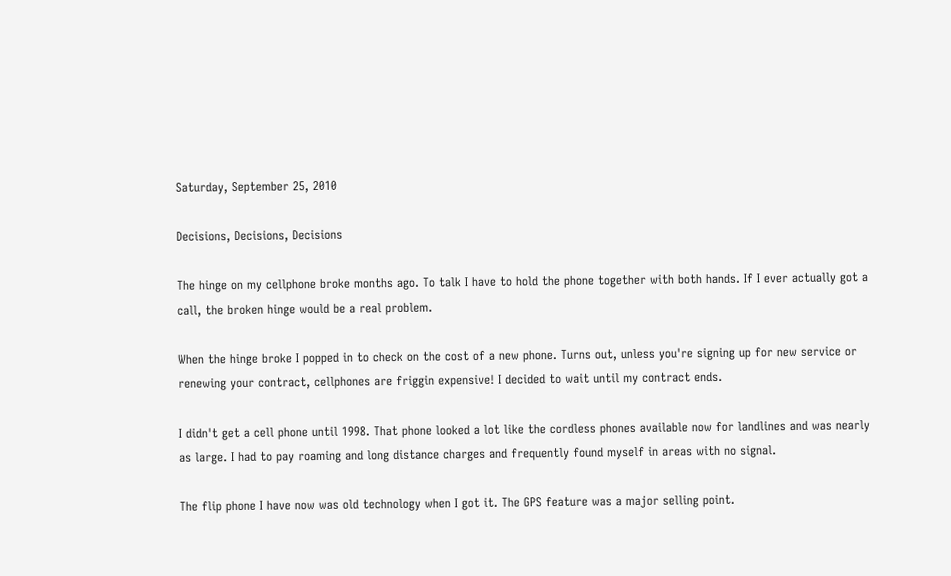Saturday, September 25, 2010

Decisions, Decisions, Decisions

The hinge on my cellphone broke months ago. To talk I have to hold the phone together with both hands. If I ever actually got a call, the broken hinge would be a real problem.

When the hinge broke I popped in to check on the cost of a new phone. Turns out, unless you're signing up for new service or renewing your contract, cellphones are friggin expensive! I decided to wait until my contract ends.

I didn't get a cell phone until 1998. That phone looked a lot like the cordless phones available now for landlines and was nearly as large. I had to pay roaming and long distance charges and frequently found myself in areas with no signal.

The flip phone I have now was old technology when I got it. The GPS feature was a major selling point.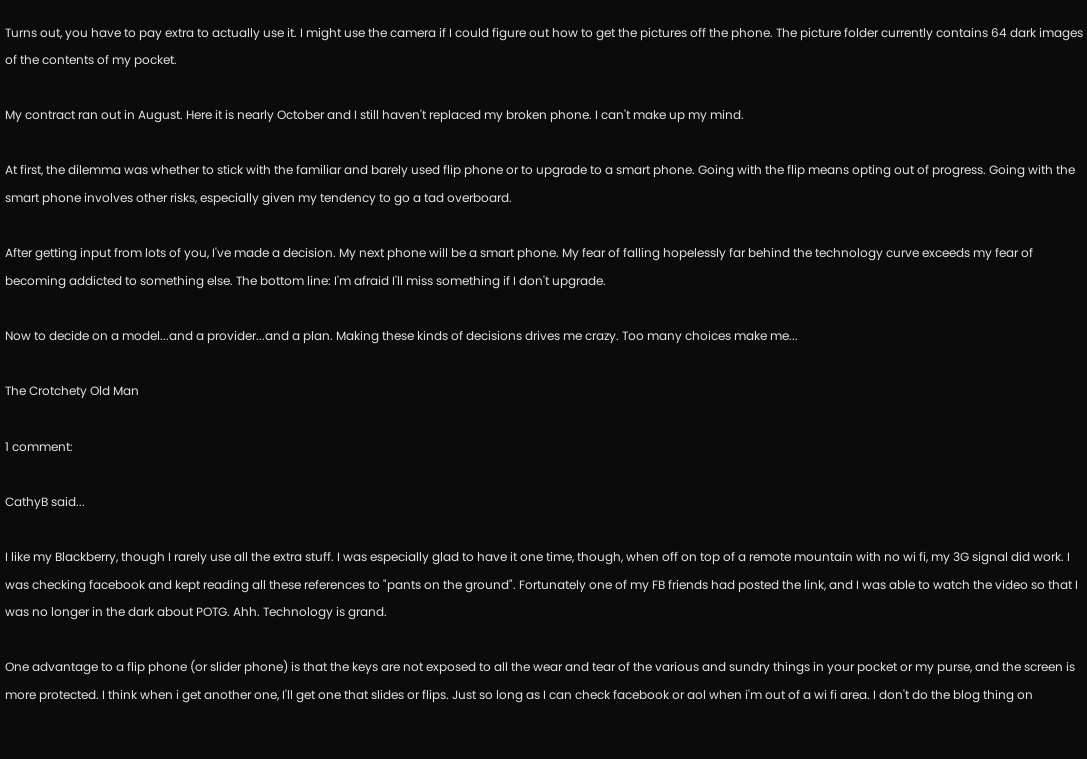Turns out, you have to pay extra to actually use it. I might use the camera if I could figure out how to get the pictures off the phone. The picture folder currently contains 64 dark images of the contents of my pocket.

My contract ran out in August. Here it is nearly October and I still haven't replaced my broken phone. I can't make up my mind.

At first, the dilemma was whether to stick with the familiar and barely used flip phone or to upgrade to a smart phone. Going with the flip means opting out of progress. Going with the smart phone involves other risks, especially given my tendency to go a tad overboard.

After getting input from lots of you, I've made a decision. My next phone will be a smart phone. My fear of falling hopelessly far behind the technology curve exceeds my fear of becoming addicted to something else. The bottom line: I'm afraid I'll miss something if I don't upgrade.

Now to decide on a model...and a provider...and a plan. Making these kinds of decisions drives me crazy. Too many choices make me...

The Crotchety Old Man

1 comment:

CathyB said...

I like my Blackberry, though I rarely use all the extra stuff. I was especially glad to have it one time, though, when off on top of a remote mountain with no wi fi, my 3G signal did work. I was checking facebook and kept reading all these references to "pants on the ground". Fortunately one of my FB friends had posted the link, and I was able to watch the video so that I was no longer in the dark about POTG. Ahh. Technology is grand.

One advantage to a flip phone (or slider phone) is that the keys are not exposed to all the wear and tear of the various and sundry things in your pocket or my purse, and the screen is more protected. I think when i get another one, I'll get one that slides or flips. Just so long as I can check facebook or aol when i'm out of a wi fi area. I don't do the blog thing on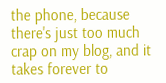the phone, because there's just too much crap on my blog, and it takes forever to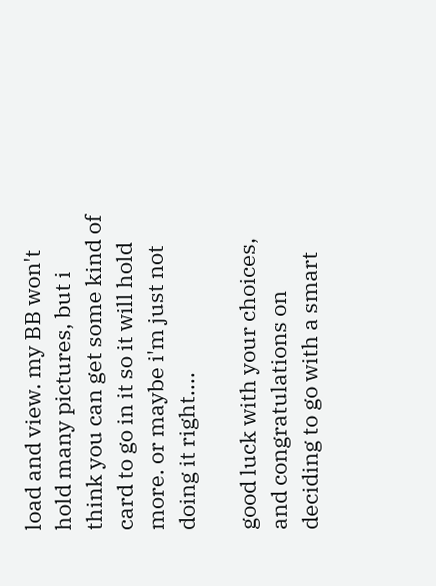load and view. my BB won't hold many pictures, but i think you can get some kind of card to go in it so it will hold more. or maybe i'm just not doing it right....

good luck with your choices, and congratulations on deciding to go with a smart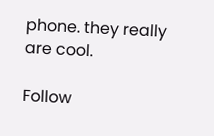phone. they really are cool.

Follow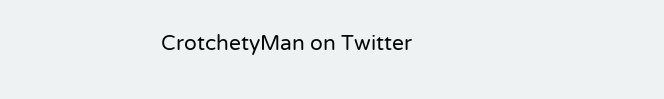CrotchetyMan on Twitter